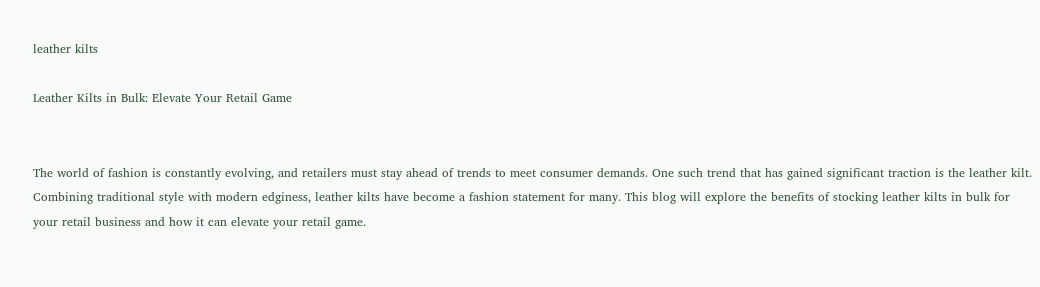leather kilts

Leather Kilts in Bulk: Elevate Your Retail Game


The world of fashion is constantly evolving, and retailers must stay ahead of trends to meet consumer demands. One such trend that has gained significant traction is the leather kilt. Combining traditional style with modern edginess, leather kilts have become a fashion statement for many. This blog will explore the benefits of stocking leather kilts in bulk for your retail business and how it can elevate your retail game.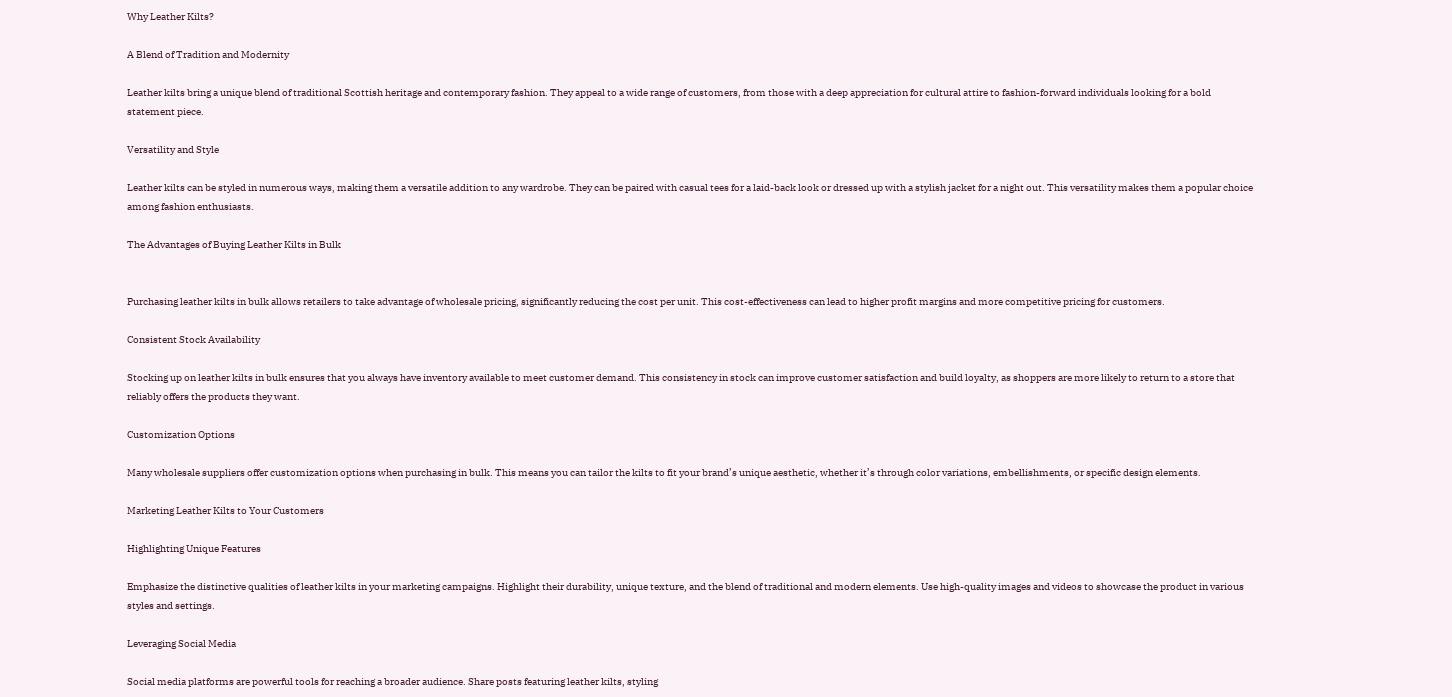Why Leather Kilts?

A Blend of Tradition and Modernity

Leather kilts bring a unique blend of traditional Scottish heritage and contemporary fashion. They appeal to a wide range of customers, from those with a deep appreciation for cultural attire to fashion-forward individuals looking for a bold statement piece.

Versatility and Style

Leather kilts can be styled in numerous ways, making them a versatile addition to any wardrobe. They can be paired with casual tees for a laid-back look or dressed up with a stylish jacket for a night out. This versatility makes them a popular choice among fashion enthusiasts.

The Advantages of Buying Leather Kilts in Bulk


Purchasing leather kilts in bulk allows retailers to take advantage of wholesale pricing, significantly reducing the cost per unit. This cost-effectiveness can lead to higher profit margins and more competitive pricing for customers.

Consistent Stock Availability

Stocking up on leather kilts in bulk ensures that you always have inventory available to meet customer demand. This consistency in stock can improve customer satisfaction and build loyalty, as shoppers are more likely to return to a store that reliably offers the products they want.

Customization Options

Many wholesale suppliers offer customization options when purchasing in bulk. This means you can tailor the kilts to fit your brand’s unique aesthetic, whether it’s through color variations, embellishments, or specific design elements.

Marketing Leather Kilts to Your Customers

Highlighting Unique Features

Emphasize the distinctive qualities of leather kilts in your marketing campaigns. Highlight their durability, unique texture, and the blend of traditional and modern elements. Use high-quality images and videos to showcase the product in various styles and settings.

Leveraging Social Media

Social media platforms are powerful tools for reaching a broader audience. Share posts featuring leather kilts, styling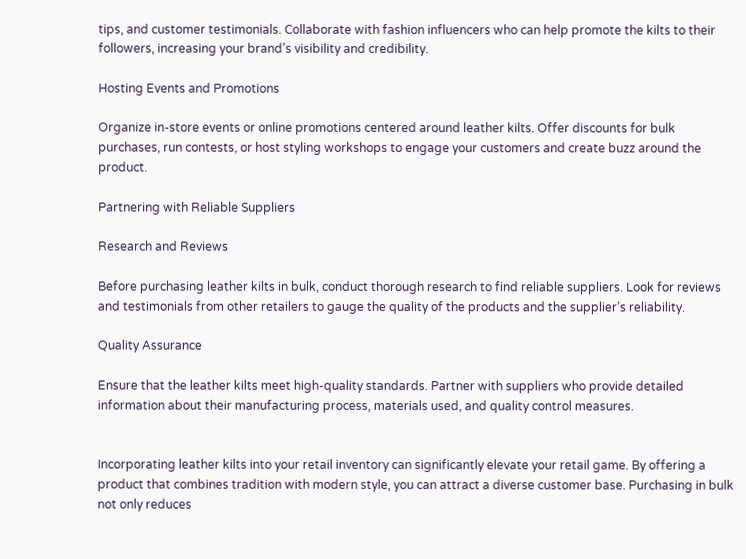tips, and customer testimonials. Collaborate with fashion influencers who can help promote the kilts to their followers, increasing your brand’s visibility and credibility.

Hosting Events and Promotions

Organize in-store events or online promotions centered around leather kilts. Offer discounts for bulk purchases, run contests, or host styling workshops to engage your customers and create buzz around the product.

Partnering with Reliable Suppliers

Research and Reviews

Before purchasing leather kilts in bulk, conduct thorough research to find reliable suppliers. Look for reviews and testimonials from other retailers to gauge the quality of the products and the supplier’s reliability.

Quality Assurance

Ensure that the leather kilts meet high-quality standards. Partner with suppliers who provide detailed information about their manufacturing process, materials used, and quality control measures.


Incorporating leather kilts into your retail inventory can significantly elevate your retail game. By offering a product that combines tradition with modern style, you can attract a diverse customer base. Purchasing in bulk not only reduces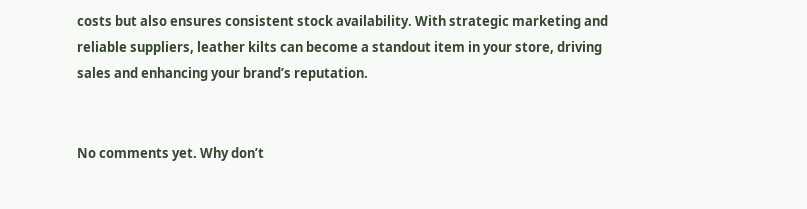costs but also ensures consistent stock availability. With strategic marketing and reliable suppliers, leather kilts can become a standout item in your store, driving sales and enhancing your brand’s reputation.


No comments yet. Why don’t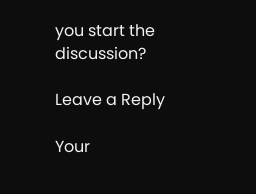you start the discussion?

Leave a Reply

Your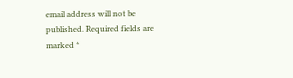email address will not be published. Required fields are marked *